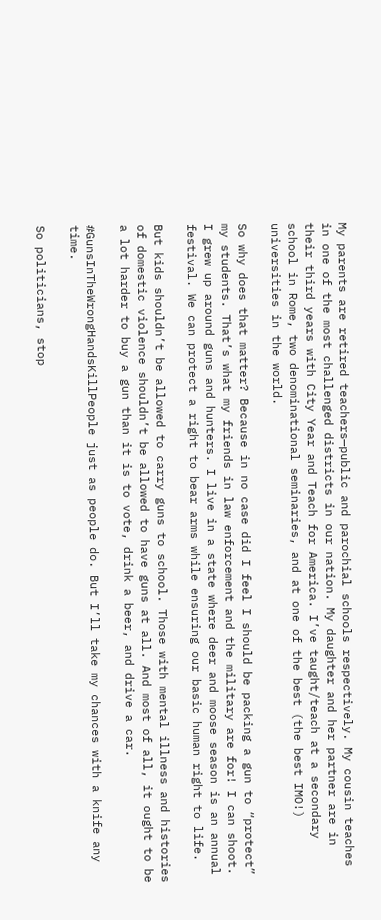My parents are retired teachers—public and parochial schools respectively. My cousin teaches in one of the most challenged districts in our nation. My daughter and her partner are in their third years with City Year and Teach for America. I’ve taught/teach at a secondary school in Rome, two denominational seminaries, and at one of the best (the best IMO!) universities in the world.

So why does that matter? Because in no case did I feel I should be packing a gun to “protect” my students. That’s what my friends in law enforcement and the military are for! I can shoot. I grew up around guns and hunters. I live in a state where deer and moose season is an annual festival. We can protect a right to bear arms while ensuring our basic human right to life.

But kids shouldn’t be allowed to carry guns to school. Those with mental illness and histories of domestic violence shouldn’t be allowed to have guns at all. And most of all, it ought to be a lot harder to buy a gun than it is to vote, drink a beer, and drive a car.

#GunsInTheWrongHandsKillPeople just as people do. But I’ll take my chances with a knife any time.

So politicians, stop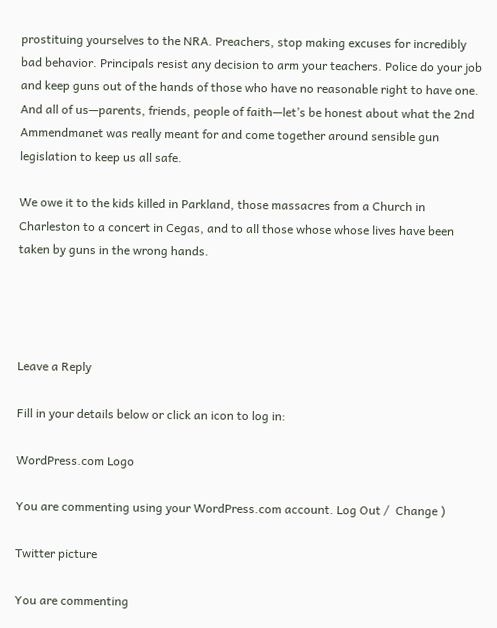prostituing yourselves to the NRA. Preachers, stop making excuses for incredibly bad behavior. Principals resist any decision to arm your teachers. Police do your job and keep guns out of the hands of those who have no reasonable right to have one. And all of us—parents, friends, people of faith—let’s be honest about what the 2nd Ammendmanet was really meant for and come together around sensible gun legislation to keep us all safe.

We owe it to the kids killed in Parkland, those massacres from a Church in Charleston to a concert in Cegas, and to all those whose whose lives have been taken by guns in the wrong hands.




Leave a Reply

Fill in your details below or click an icon to log in:

WordPress.com Logo

You are commenting using your WordPress.com account. Log Out /  Change )

Twitter picture

You are commenting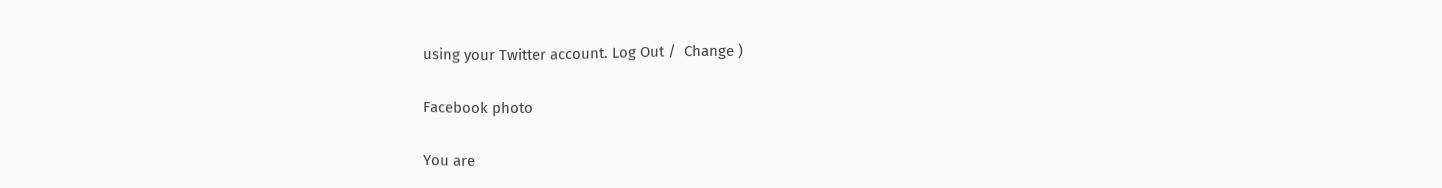using your Twitter account. Log Out /  Change )

Facebook photo

You are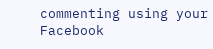commenting using your Facebook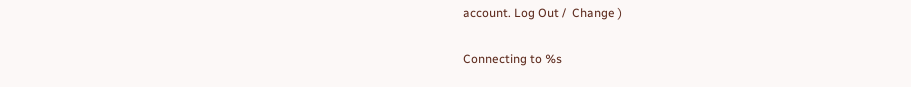account. Log Out /  Change )

Connecting to %s